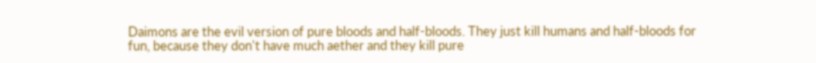Daimons are the evil version of pure bloods and half-bloods. They just kill humans and half-bloods for fun, because they don't have much aether and they kill pure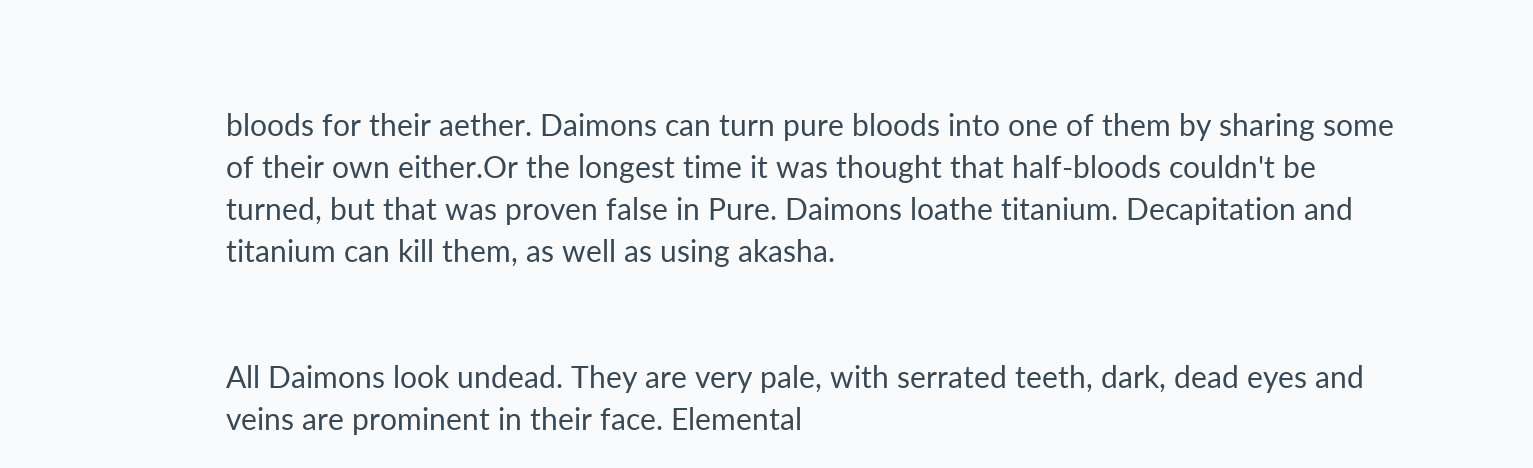bloods for their aether. Daimons can turn pure bloods into one of them by sharing some of their own either.Or the longest time it was thought that half-bloods couldn't be turned, but that was proven false in Pure. Daimons loathe titanium. Decapitation and titanium can kill them, as well as using akasha.


All Daimons look undead. They are very pale, with serrated teeth, dark, dead eyes and veins are prominent in their face. Elemental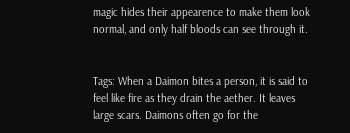magic hides their appearence to make them look normal, and only half bloods can see through it.


Tags: When a Daimon bites a person, it is said to feel like fire as they drain the aether. It leaves large scars. Daimons often go for the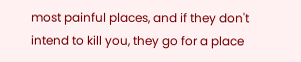most painful places, and if they don't intend to kill you, they go for a place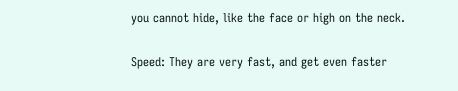you cannot hide, like the face or high on the neck.

Speed: They are very fast, and get even faster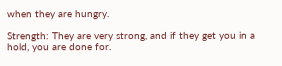when they are hungry.

Strength: They are very strong, and if they get you in a hold, you are done for.